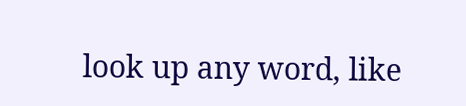look up any word, like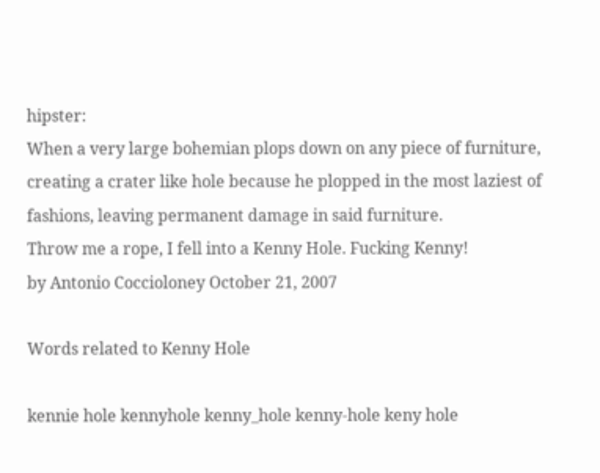hipster:
When a very large bohemian plops down on any piece of furniture, creating a crater like hole because he plopped in the most laziest of fashions, leaving permanent damage in said furniture.
Throw me a rope, I fell into a Kenny Hole. Fucking Kenny!
by Antonio Coccioloney October 21, 2007

Words related to Kenny Hole

kennie hole kennyhole kenny_hole kenny-hole keny hole